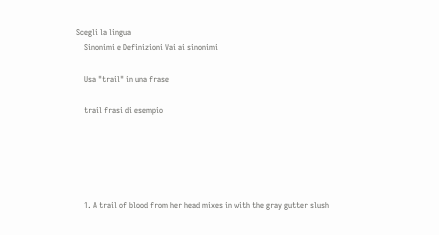Scegli la lingua
    Sinonimi e Definizioni Vai ai sinonimi

    Usa "trail" in una frase

    trail frasi di esempio





    1. A trail of blood from her head mixes in with the gray gutter slush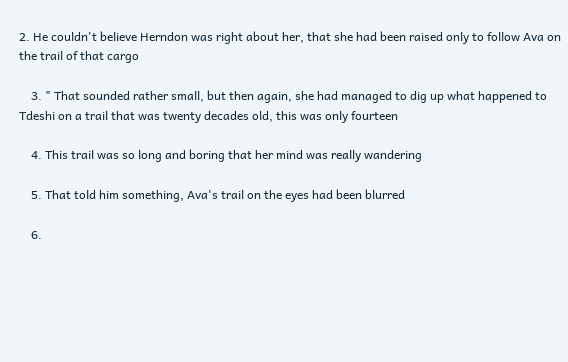2. He couldn't believe Herndon was right about her, that she had been raised only to follow Ava on the trail of that cargo

    3. " That sounded rather small, but then again, she had managed to dig up what happened to Tdeshi on a trail that was twenty decades old, this was only fourteen

    4. This trail was so long and boring that her mind was really wandering

    5. That told him something, Ava's trail on the eyes had been blurred

    6.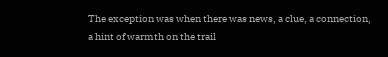The exception was when there was news, a clue, a connection, a hint of warmth on the trail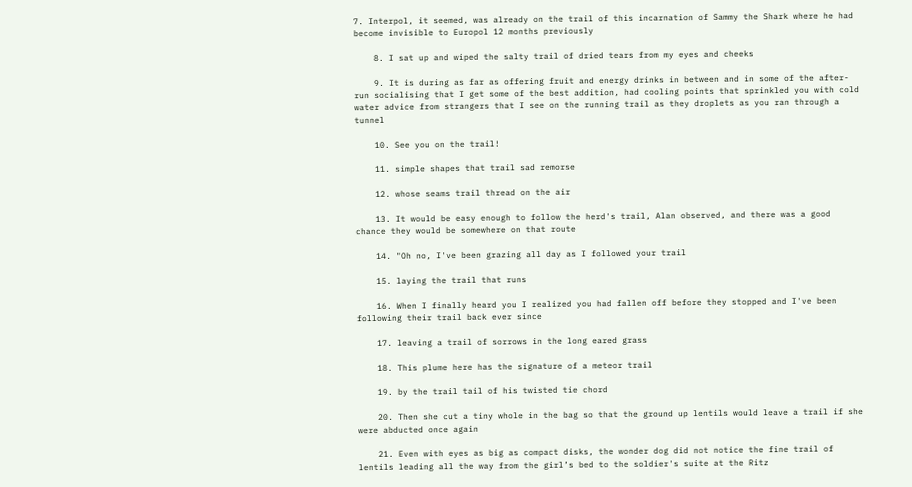7. Interpol, it seemed, was already on the trail of this incarnation of Sammy the Shark where he had become invisible to Europol 12 months previously

    8. I sat up and wiped the salty trail of dried tears from my eyes and cheeks

    9. It is during as far as offering fruit and energy drinks in between and in some of the after-run socialising that I get some of the best addition, had cooling points that sprinkled you with cold water advice from strangers that I see on the running trail as they droplets as you ran through a tunnel

    10. See you on the trail!

    11. simple shapes that trail sad remorse

    12. whose seams trail thread on the air

    13. It would be easy enough to follow the herd's trail, Alan observed, and there was a good chance they would be somewhere on that route

    14. "Oh no, I've been grazing all day as I followed your trail

    15. laying the trail that runs

    16. When I finally heard you I realized you had fallen off before they stopped and I've been following their trail back ever since

    17. leaving a trail of sorrows in the long eared grass

    18. This plume here has the signature of a meteor trail

    19. by the trail tail of his twisted tie chord

    20. Then she cut a tiny whole in the bag so that the ground up lentils would leave a trail if she were abducted once again

    21. Even with eyes as big as compact disks, the wonder dog did not notice the fine trail of lentils leading all the way from the girl’s bed to the soldier's suite at the Ritz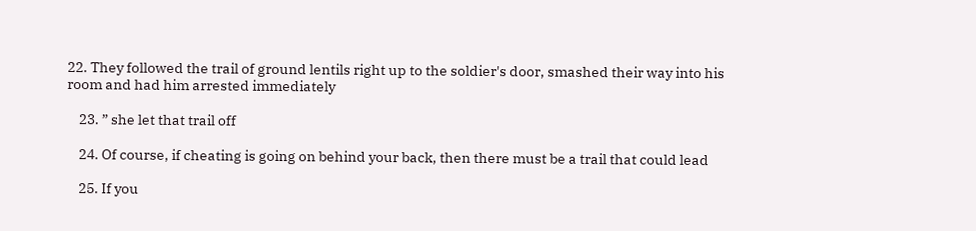22. They followed the trail of ground lentils right up to the soldier's door, smashed their way into his room and had him arrested immediately

    23. ” she let that trail off

    24. Of course, if cheating is going on behind your back, then there must be a trail that could lead

    25. If you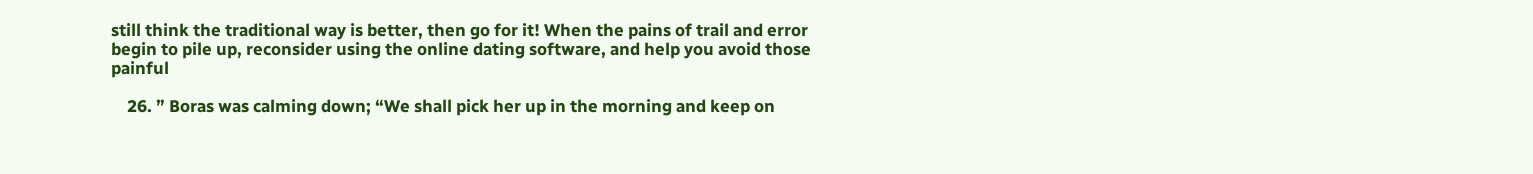still think the traditional way is better, then go for it! When the pains of trail and error begin to pile up, reconsider using the online dating software, and help you avoid those painful

    26. ” Boras was calming down; “We shall pick her up in the morning and keep on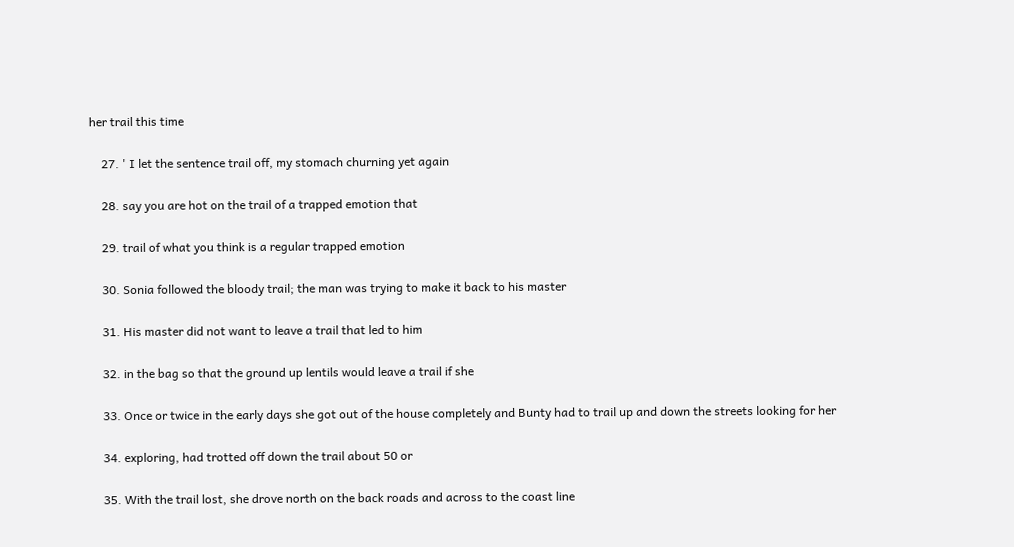her trail this time

    27. ' I let the sentence trail off, my stomach churning yet again

    28. say you are hot on the trail of a trapped emotion that

    29. trail of what you think is a regular trapped emotion

    30. Sonia followed the bloody trail; the man was trying to make it back to his master

    31. His master did not want to leave a trail that led to him

    32. in the bag so that the ground up lentils would leave a trail if she

    33. Once or twice in the early days she got out of the house completely and Bunty had to trail up and down the streets looking for her

    34. exploring, had trotted off down the trail about 50 or

    35. With the trail lost, she drove north on the back roads and across to the coast line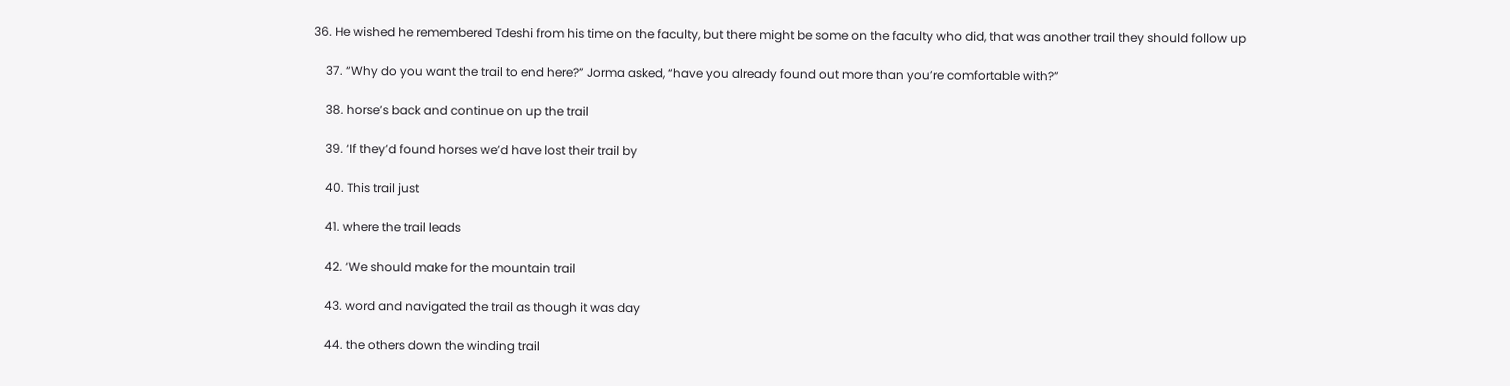36. He wished he remembered Tdeshi from his time on the faculty, but there might be some on the faculty who did, that was another trail they should follow up

    37. “Why do you want the trail to end here?” Jorma asked, “have you already found out more than you’re comfortable with?”

    38. horse’s back and continue on up the trail

    39. ‘If they’d found horses we’d have lost their trail by

    40. This trail just

    41. where the trail leads

    42. ‘We should make for the mountain trail

    43. word and navigated the trail as though it was day

    44. the others down the winding trail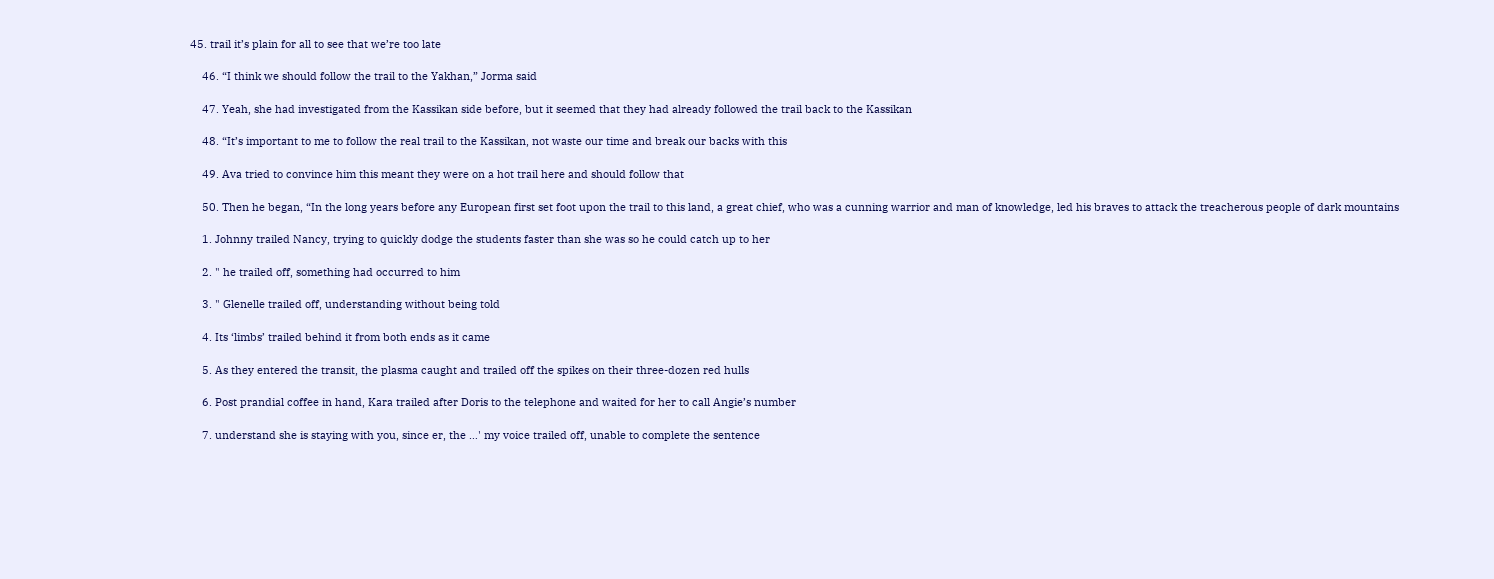45. trail it’s plain for all to see that we’re too late

    46. “I think we should follow the trail to the Yakhan,” Jorma said

    47. Yeah, she had investigated from the Kassikan side before, but it seemed that they had already followed the trail back to the Kassikan

    48. “It’s important to me to follow the real trail to the Kassikan, not waste our time and break our backs with this

    49. Ava tried to convince him this meant they were on a hot trail here and should follow that

    50. Then he began, “In the long years before any European first set foot upon the trail to this land, a great chief, who was a cunning warrior and man of knowledge, led his braves to attack the treacherous people of dark mountains

    1. Johnny trailed Nancy, trying to quickly dodge the students faster than she was so he could catch up to her

    2. " he trailed off, something had occurred to him

    3. " Glenelle trailed off, understanding without being told

    4. Its ‘limbs’ trailed behind it from both ends as it came

    5. As they entered the transit, the plasma caught and trailed off the spikes on their three-dozen red hulls

    6. Post prandial coffee in hand, Kara trailed after Doris to the telephone and waited for her to call Angie’s number

    7. understand she is staying with you, since er, the …' my voice trailed off, unable to complete the sentence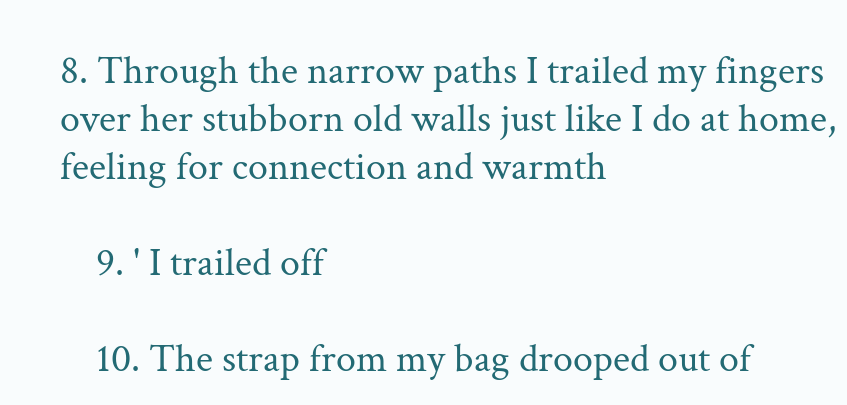8. Through the narrow paths I trailed my fingers over her stubborn old walls just like I do at home, feeling for connection and warmth

    9. ' I trailed off

    10. The strap from my bag drooped out of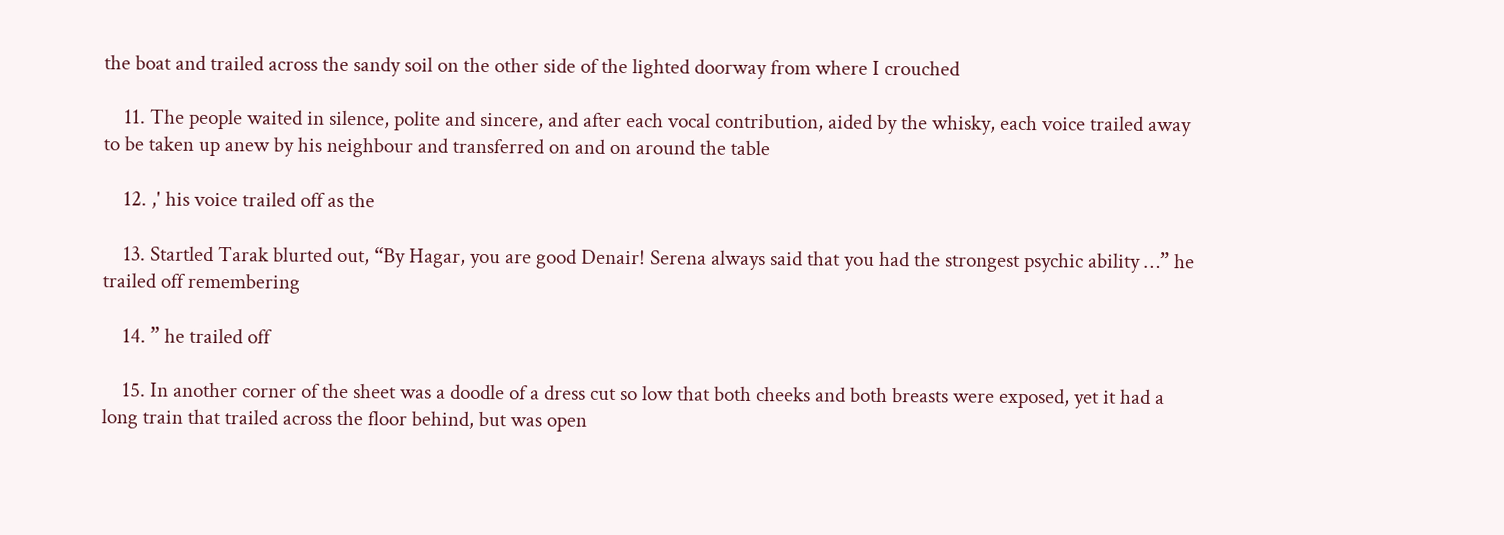the boat and trailed across the sandy soil on the other side of the lighted doorway from where I crouched

    11. The people waited in silence, polite and sincere, and after each vocal contribution, aided by the whisky, each voice trailed away to be taken up anew by his neighbour and transferred on and on around the table

    12. ,' his voice trailed off as the

    13. Startled Tarak blurted out, “By Hagar, you are good Denair! Serena always said that you had the strongest psychic ability …” he trailed off remembering

    14. ” he trailed off

    15. In another corner of the sheet was a doodle of a dress cut so low that both cheeks and both breasts were exposed, yet it had a long train that trailed across the floor behind, but was open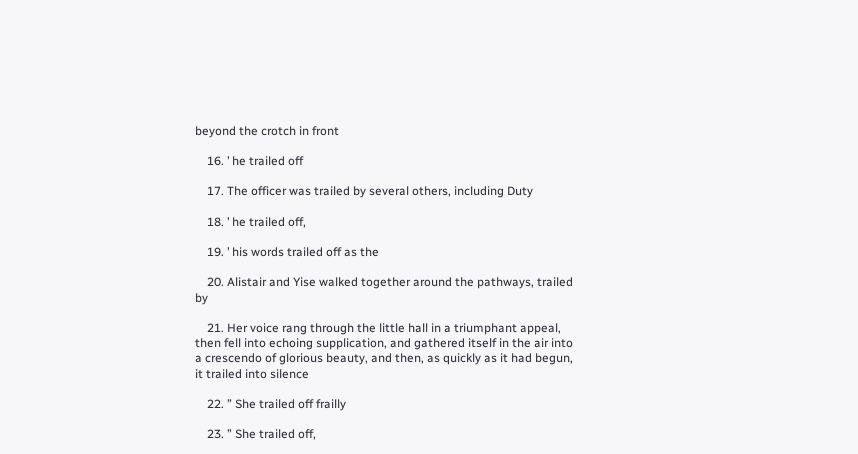beyond the crotch in front

    16. ’ he trailed off

    17. The officer was trailed by several others, including Duty

    18. ’ he trailed off,

    19. ’ his words trailed off as the

    20. Alistair and Yise walked together around the pathways, trailed by

    21. Her voice rang through the little hall in a triumphant appeal, then fell into echoing supplication, and gathered itself in the air into a crescendo of glorious beauty, and then, as quickly as it had begun, it trailed into silence

    22. ” She trailed off frailly

    23. ” She trailed off,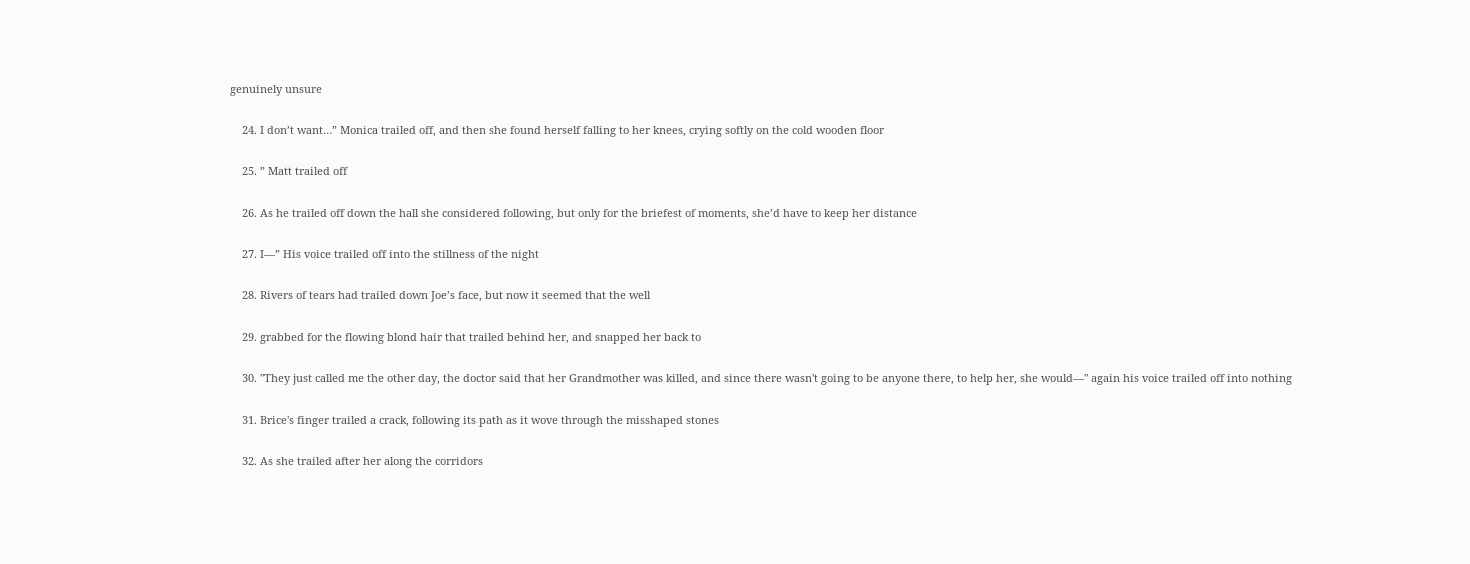genuinely unsure

    24. I don’t want…” Monica trailed off, and then she found herself falling to her knees, crying softly on the cold wooden floor

    25. ” Matt trailed off

    26. As he trailed off down the hall she considered following, but only for the briefest of moments, she’d have to keep her distance

    27. I—” His voice trailed off into the stillness of the night

    28. Rivers of tears had trailed down Joe’s face, but now it seemed that the well

    29. grabbed for the flowing blond hair that trailed behind her, and snapped her back to

    30. "They just called me the other day, the doctor said that her Grandmother was killed, and since there wasn't going to be anyone there, to help her, she would—" again his voice trailed off into nothing

    31. Brice's finger trailed a crack, following its path as it wove through the misshaped stones

    32. As she trailed after her along the corridors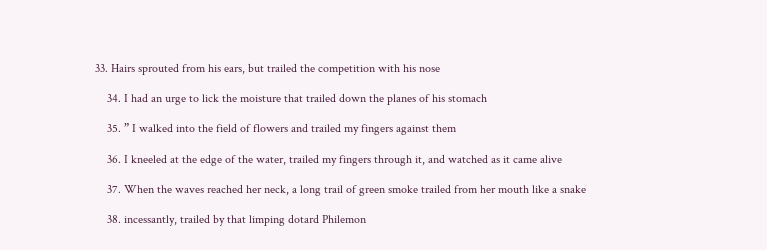33. Hairs sprouted from his ears, but trailed the competition with his nose

    34. I had an urge to lick the moisture that trailed down the planes of his stomach

    35. ” I walked into the field of flowers and trailed my fingers against them

    36. I kneeled at the edge of the water, trailed my fingers through it, and watched as it came alive

    37. When the waves reached her neck, a long trail of green smoke trailed from her mouth like a snake

    38. incessantly, trailed by that limping dotard Philemon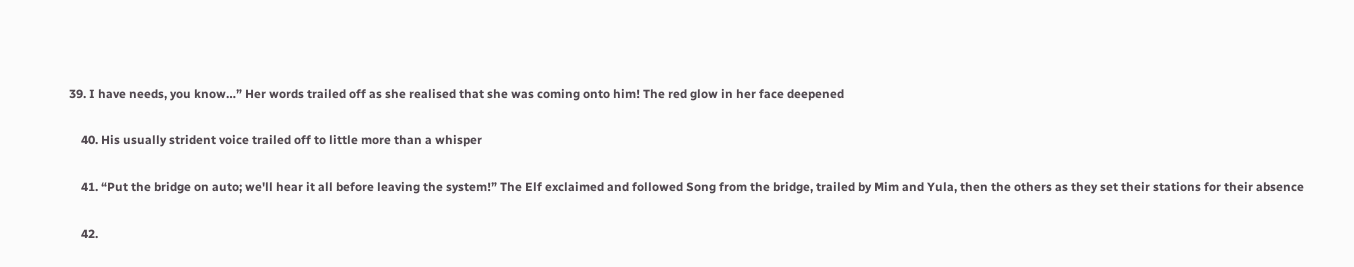39. I have needs, you know…” Her words trailed off as she realised that she was coming onto him! The red glow in her face deepened

    40. His usually strident voice trailed off to little more than a whisper

    41. “Put the bridge on auto; we'll hear it all before leaving the system!” The Elf exclaimed and followed Song from the bridge, trailed by Mim and Yula, then the others as they set their stations for their absence

    42.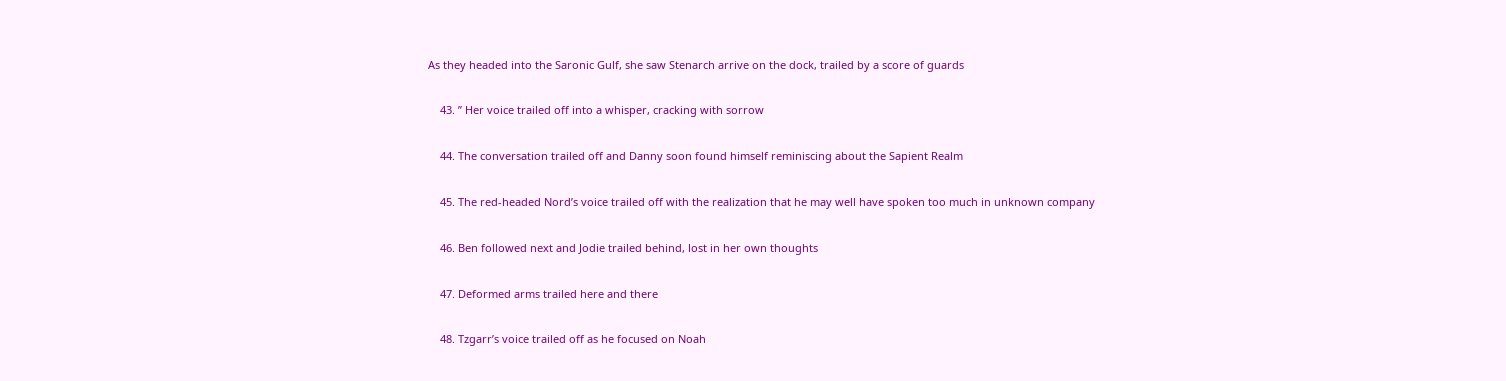As they headed into the Saronic Gulf, she saw Stenarch arrive on the dock, trailed by a score of guards

    43. ” Her voice trailed off into a whisper, cracking with sorrow

    44. The conversation trailed off and Danny soon found himself reminiscing about the Sapient Realm

    45. The red-headed Nord’s voice trailed off with the realization that he may well have spoken too much in unknown company

    46. Ben followed next and Jodie trailed behind, lost in her own thoughts

    47. Deformed arms trailed here and there

    48. Tzgarr’s voice trailed off as he focused on Noah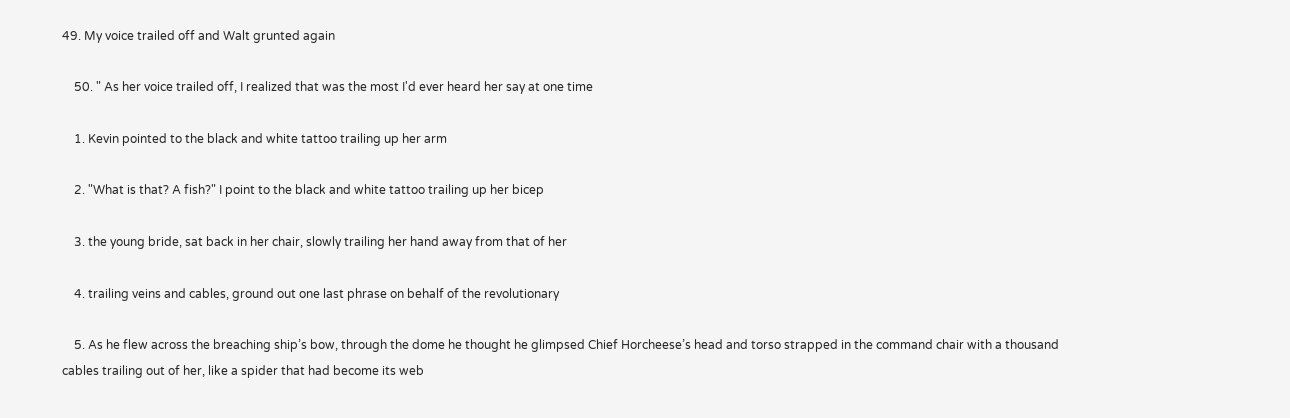49. My voice trailed off and Walt grunted again

    50. " As her voice trailed off, I realized that was the most I'd ever heard her say at one time

    1. Kevin pointed to the black and white tattoo trailing up her arm

    2. "What is that? A fish?" I point to the black and white tattoo trailing up her bicep

    3. the young bride, sat back in her chair, slowly trailing her hand away from that of her

    4. trailing veins and cables, ground out one last phrase on behalf of the revolutionary

    5. As he flew across the breaching ship’s bow, through the dome he thought he glimpsed Chief Horcheese’s head and torso strapped in the command chair with a thousand cables trailing out of her, like a spider that had become its web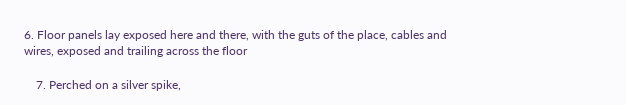6. Floor panels lay exposed here and there, with the guts of the place, cables and wires, exposed and trailing across the floor

    7. Perched on a silver spike,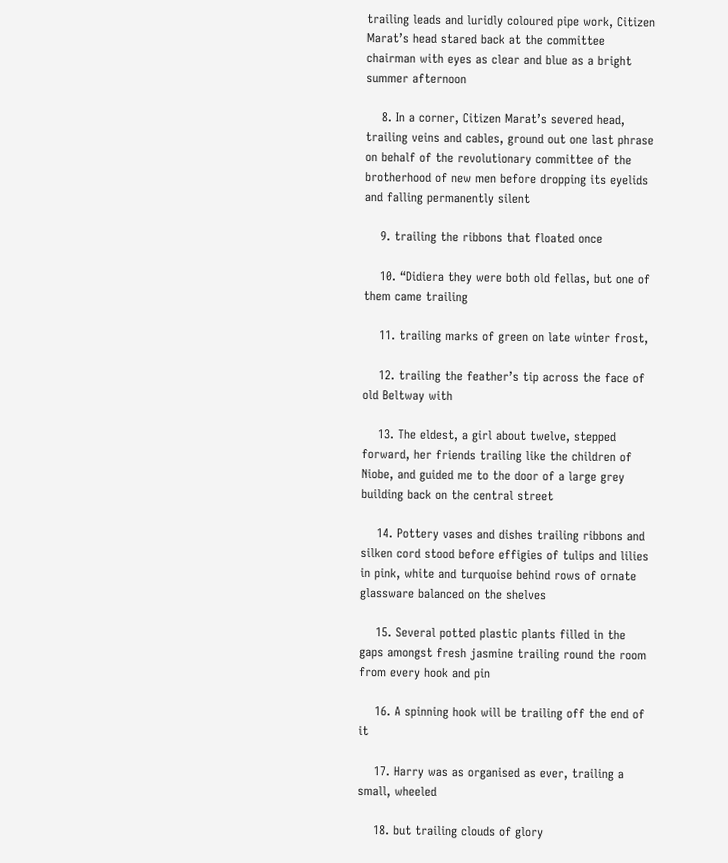trailing leads and luridly coloured pipe work, Citizen Marat’s head stared back at the committee chairman with eyes as clear and blue as a bright summer afternoon

    8. In a corner, Citizen Marat’s severed head, trailing veins and cables, ground out one last phrase on behalf of the revolutionary committee of the brotherhood of new men before dropping its eyelids and falling permanently silent

    9. trailing the ribbons that floated once

    10. “Didiera they were both old fellas, but one of them came trailing

    11. trailing marks of green on late winter frost,

    12. trailing the feather’s tip across the face of old Beltway with

    13. The eldest, a girl about twelve, stepped forward, her friends trailing like the children of Niobe, and guided me to the door of a large grey building back on the central street

    14. Pottery vases and dishes trailing ribbons and silken cord stood before effigies of tulips and lilies in pink, white and turquoise behind rows of ornate glassware balanced on the shelves

    15. Several potted plastic plants filled in the gaps amongst fresh jasmine trailing round the room from every hook and pin

    16. A spinning hook will be trailing off the end of it

    17. Harry was as organised as ever, trailing a small, wheeled

    18. but trailing clouds of glory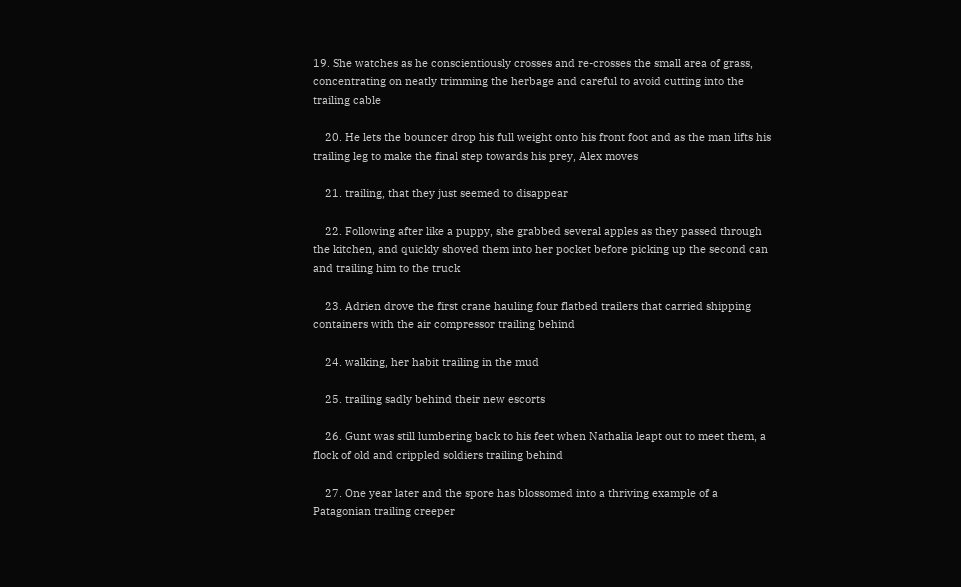19. She watches as he conscientiously crosses and re-crosses the small area of grass, concentrating on neatly trimming the herbage and careful to avoid cutting into the trailing cable

    20. He lets the bouncer drop his full weight onto his front foot and as the man lifts his trailing leg to make the final step towards his prey, Alex moves

    21. trailing, that they just seemed to disappear

    22. Following after like a puppy, she grabbed several apples as they passed through the kitchen, and quickly shoved them into her pocket before picking up the second can and trailing him to the truck

    23. Adrien drove the first crane hauling four flatbed trailers that carried shipping containers with the air compressor trailing behind

    24. walking, her habit trailing in the mud

    25. trailing sadly behind their new escorts

    26. Gunt was still lumbering back to his feet when Nathalia leapt out to meet them, a flock of old and crippled soldiers trailing behind

    27. One year later and the spore has blossomed into a thriving example of a Patagonian trailing creeper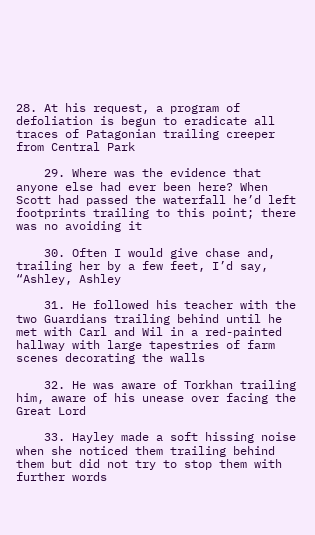28. At his request, a program of defoliation is begun to eradicate all traces of Patagonian trailing creeper from Central Park

    29. Where was the evidence that anyone else had ever been here? When Scott had passed the waterfall he’d left footprints trailing to this point; there was no avoiding it

    30. Often I would give chase and, trailing her by a few feet, I’d say, “Ashley, Ashley

    31. He followed his teacher with the two Guardians trailing behind until he met with Carl and Wil in a red-painted hallway with large tapestries of farm scenes decorating the walls

    32. He was aware of Torkhan trailing him, aware of his unease over facing the Great Lord

    33. Hayley made a soft hissing noise when she noticed them trailing behind them but did not try to stop them with further words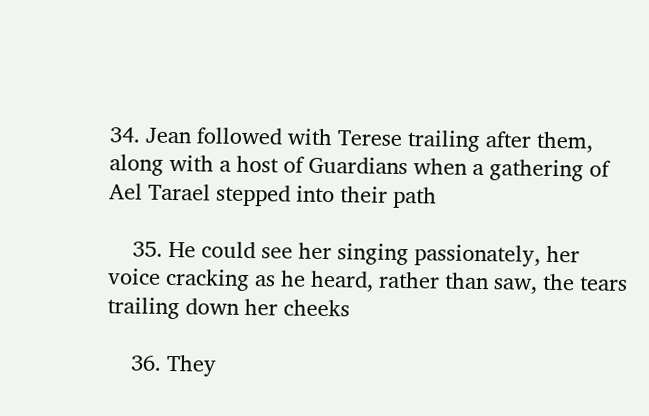34. Jean followed with Terese trailing after them, along with a host of Guardians when a gathering of Ael Tarael stepped into their path

    35. He could see her singing passionately, her voice cracking as he heard, rather than saw, the tears trailing down her cheeks

    36. They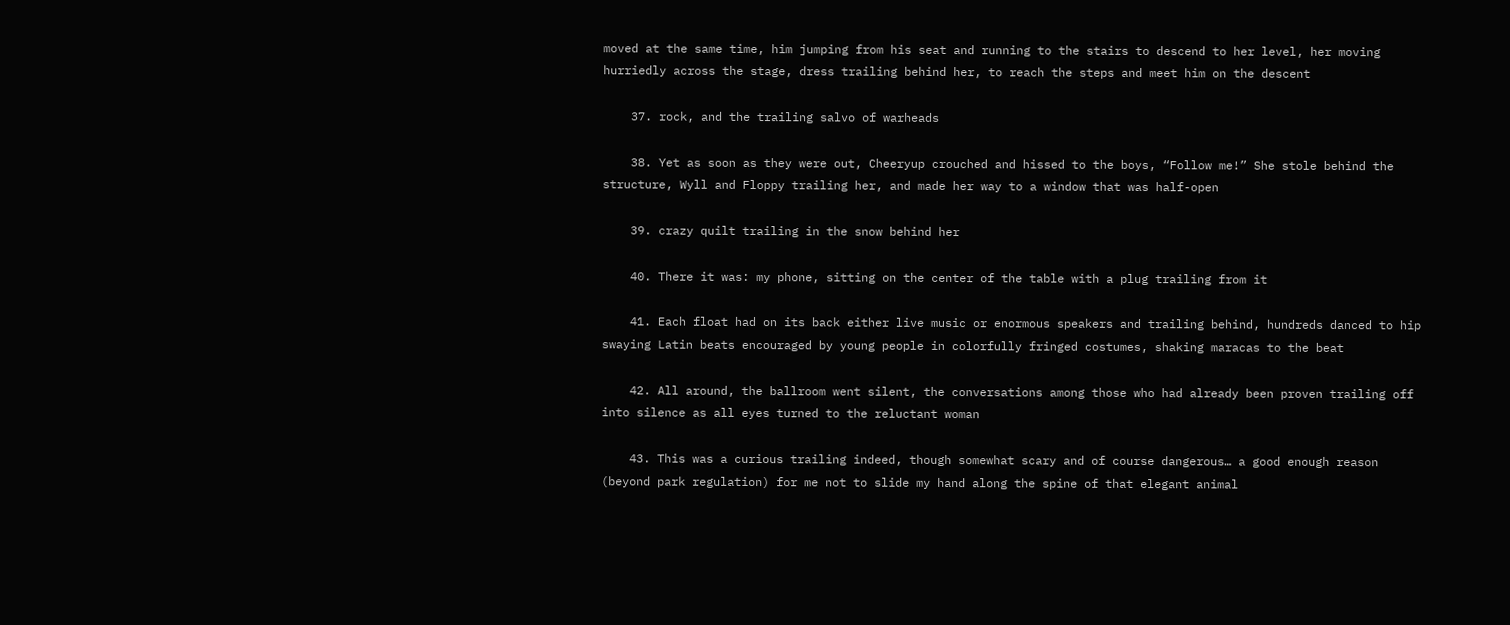moved at the same time, him jumping from his seat and running to the stairs to descend to her level, her moving hurriedly across the stage, dress trailing behind her, to reach the steps and meet him on the descent

    37. rock, and the trailing salvo of warheads

    38. Yet as soon as they were out, Cheeryup crouched and hissed to the boys, “Follow me!” She stole behind the structure, Wyll and Floppy trailing her, and made her way to a window that was half-open

    39. crazy quilt trailing in the snow behind her

    40. There it was: my phone, sitting on the center of the table with a plug trailing from it

    41. Each float had on its back either live music or enormous speakers and trailing behind, hundreds danced to hip swaying Latin beats encouraged by young people in colorfully fringed costumes, shaking maracas to the beat

    42. All around, the ballroom went silent, the conversations among those who had already been proven trailing off into silence as all eyes turned to the reluctant woman

    43. This was a curious trailing indeed, though somewhat scary and of course dangerous… a good enough reason (beyond park regulation) for me not to slide my hand along the spine of that elegant animal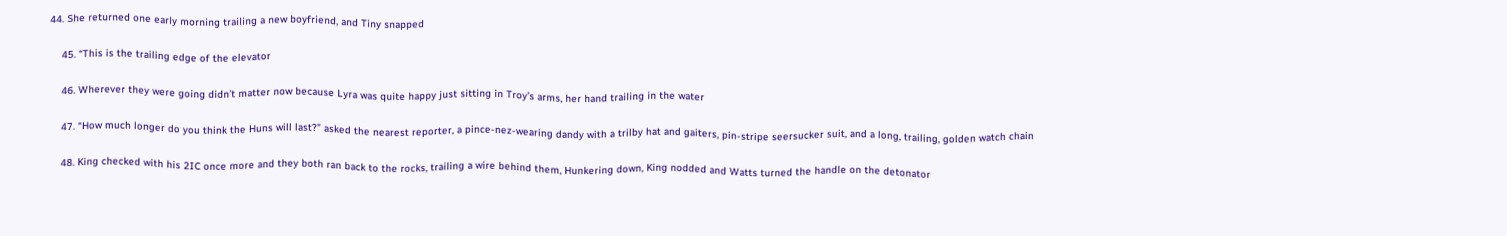44. She returned one early morning trailing a new boyfriend, and Tiny snapped

    45. “This is the trailing edge of the elevator

    46. Wherever they were going didn’t matter now because Lyra was quite happy just sitting in Troy’s arms, her hand trailing in the water

    47. “How much longer do you think the Huns will last?” asked the nearest reporter, a pince-nez-wearing dandy with a trilby hat and gaiters, pin-stripe seersucker suit, and a long, trailing, golden watch chain

    48. King checked with his 2IC once more and they both ran back to the rocks, trailing a wire behind them, Hunkering down, King nodded and Watts turned the handle on the detonator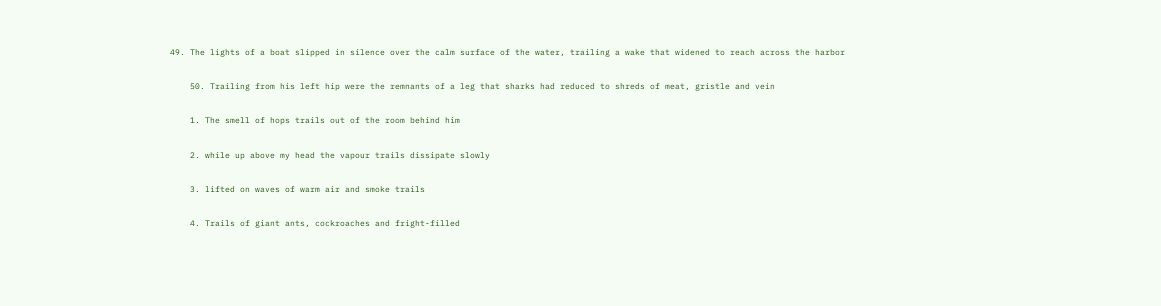49. The lights of a boat slipped in silence over the calm surface of the water, trailing a wake that widened to reach across the harbor

    50. Trailing from his left hip were the remnants of a leg that sharks had reduced to shreds of meat, gristle and vein

    1. The smell of hops trails out of the room behind him

    2. while up above my head the vapour trails dissipate slowly

    3. lifted on waves of warm air and smoke trails

    4. Trails of giant ants, cockroaches and fright-filled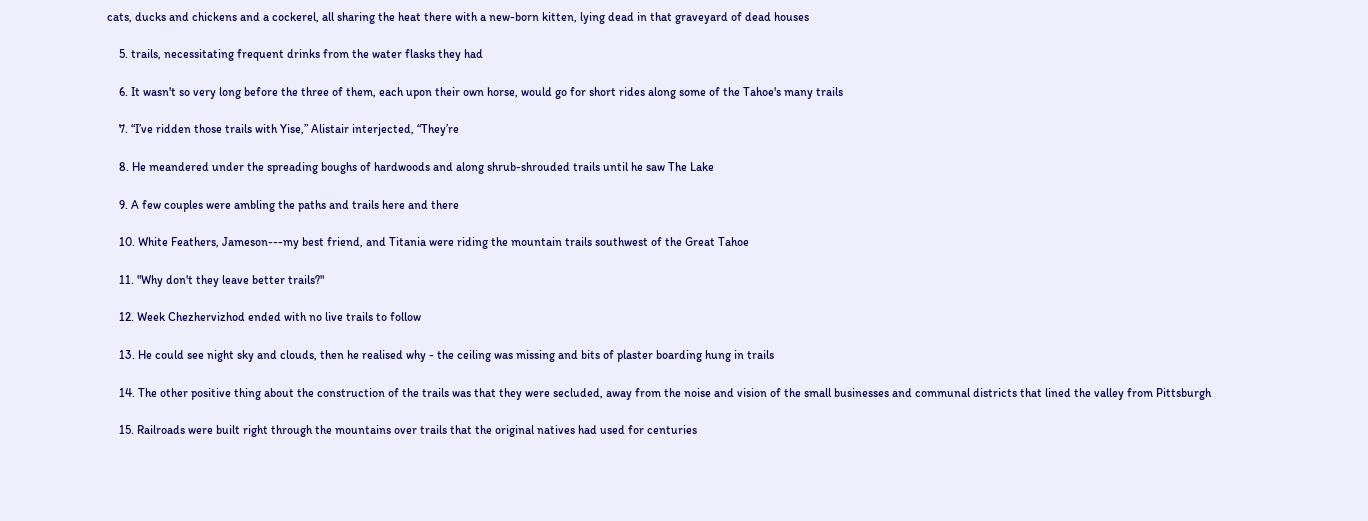cats, ducks and chickens and a cockerel, all sharing the heat there with a new-born kitten, lying dead in that graveyard of dead houses

    5. trails, necessitating frequent drinks from the water flasks they had

    6. It wasn't so very long before the three of them, each upon their own horse, would go for short rides along some of the Tahoe's many trails

    7. “I’ve ridden those trails with Yise,” Alistair interjected, “They’re

    8. He meandered under the spreading boughs of hardwoods and along shrub-shrouded trails until he saw The Lake

    9. A few couples were ambling the paths and trails here and there

    10. White Feathers, Jameson---my best friend, and Titania were riding the mountain trails southwest of the Great Tahoe

    11. "Why don't they leave better trails?"

    12. Week Chezhervizhod ended with no live trails to follow

    13. He could see night sky and clouds, then he realised why - the ceiling was missing and bits of plaster boarding hung in trails

    14. The other positive thing about the construction of the trails was that they were secluded, away from the noise and vision of the small businesses and communal districts that lined the valley from Pittsburgh

    15. Railroads were built right through the mountains over trails that the original natives had used for centuries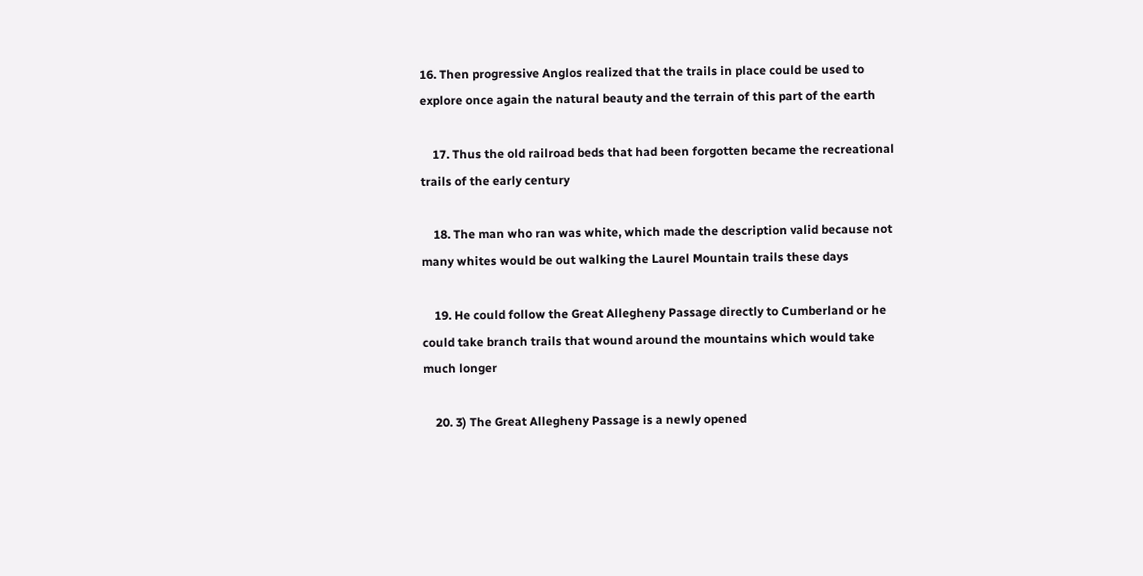16. Then progressive Anglos realized that the trails in place could be used to explore once again the natural beauty and the terrain of this part of the earth

    17. Thus the old railroad beds that had been forgotten became the recreational trails of the early century

    18. The man who ran was white, which made the description valid because not many whites would be out walking the Laurel Mountain trails these days

    19. He could follow the Great Allegheny Passage directly to Cumberland or he could take branch trails that wound around the mountains which would take much longer

    20. 3) The Great Allegheny Passage is a newly opened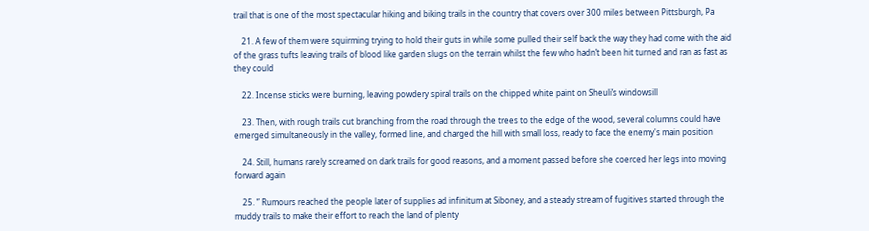trail that is one of the most spectacular hiking and biking trails in the country that covers over 300 miles between Pittsburgh, Pa

    21. A few of them were squirming trying to hold their guts in while some pulled their self back the way they had come with the aid of the grass tufts leaving trails of blood like garden slugs on the terrain whilst the few who hadn’t been hit turned and ran as fast as they could

    22. Incense sticks were burning, leaving powdery spiral trails on the chipped white paint on Sheuli’s windowsill

    23. Then, with rough trails cut branching from the road through the trees to the edge of the wood, several columns could have emerged simultaneously in the valley, formed line, and charged the hill with small loss, ready to face the enemy's main position

    24. Still, humans rarely screamed on dark trails for good reasons, and a moment passed before she coerced her legs into moving forward again

    25. ” Rumours reached the people later of supplies ad infinitum at Siboney, and a steady stream of fugitives started through the muddy trails to make their effort to reach the land of plenty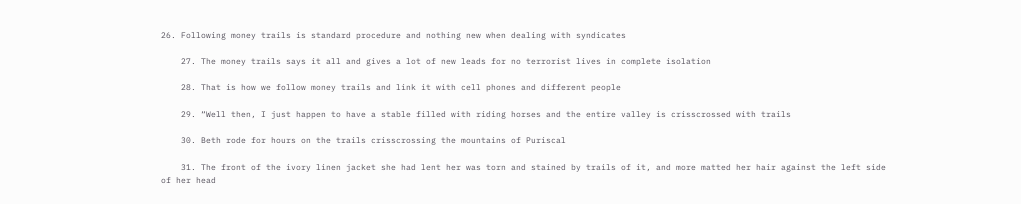26. Following money trails is standard procedure and nothing new when dealing with syndicates

    27. The money trails says it all and gives a lot of new leads for no terrorist lives in complete isolation

    28. That is how we follow money trails and link it with cell phones and different people

    29. “Well then, I just happen to have a stable filled with riding horses and the entire valley is crisscrossed with trails

    30. Beth rode for hours on the trails crisscrossing the mountains of Puriscal

    31. The front of the ivory linen jacket she had lent her was torn and stained by trails of it, and more matted her hair against the left side of her head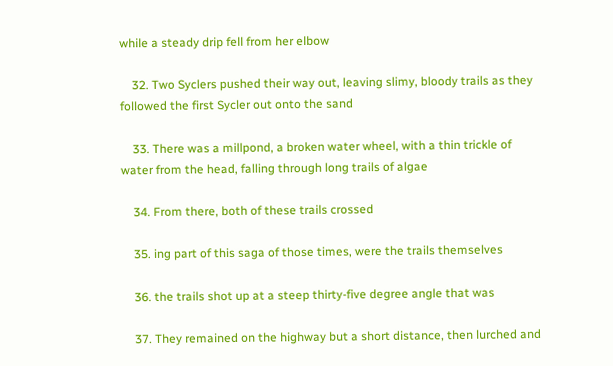while a steady drip fell from her elbow

    32. Two Syclers pushed their way out, leaving slimy, bloody trails as they followed the first Sycler out onto the sand

    33. There was a millpond, a broken water wheel, with a thin trickle of water from the head, falling through long trails of algae

    34. From there, both of these trails crossed

    35. ing part of this saga of those times, were the trails themselves

    36. the trails shot up at a steep thirty-five degree angle that was

    37. They remained on the highway but a short distance, then lurched and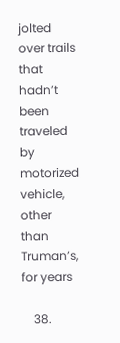jolted over trails that hadn’t been traveled by motorized vehicle, other than Truman’s, for years

    38.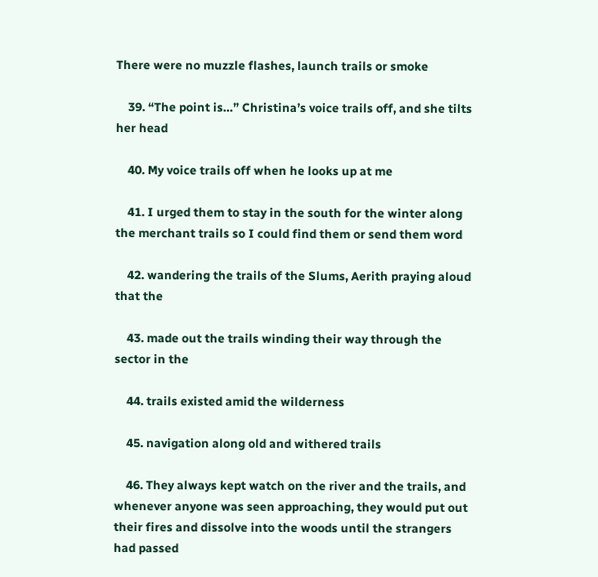There were no muzzle flashes, launch trails or smoke

    39. “The point is…” Christina’s voice trails off, and she tilts her head

    40. My voice trails off when he looks up at me

    41. I urged them to stay in the south for the winter along the merchant trails so I could find them or send them word

    42. wandering the trails of the Slums, Aerith praying aloud that the

    43. made out the trails winding their way through the sector in the

    44. trails existed amid the wilderness

    45. navigation along old and withered trails

    46. They always kept watch on the river and the trails, and whenever anyone was seen approaching, they would put out their fires and dissolve into the woods until the strangers had passed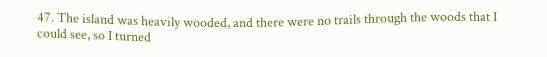47. The island was heavily wooded, and there were no trails through the woods that I could see, so I turned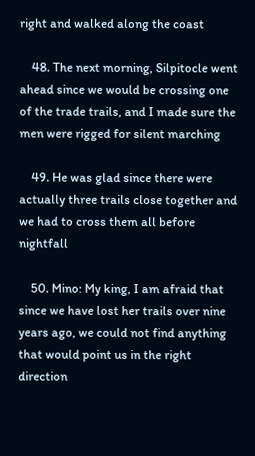right and walked along the coast

    48. The next morning, Silpitocle went ahead since we would be crossing one of the trade trails, and I made sure the men were rigged for silent marching

    49. He was glad since there were actually three trails close together and we had to cross them all before nightfall

    50. Mino: My king, I am afraid that since we have lost her trails over nine years ago, we could not find anything that would point us in the right direction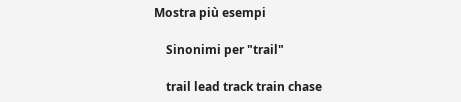Mostra più esempi

    Sinonimi per "trail"

    trail lead track train chase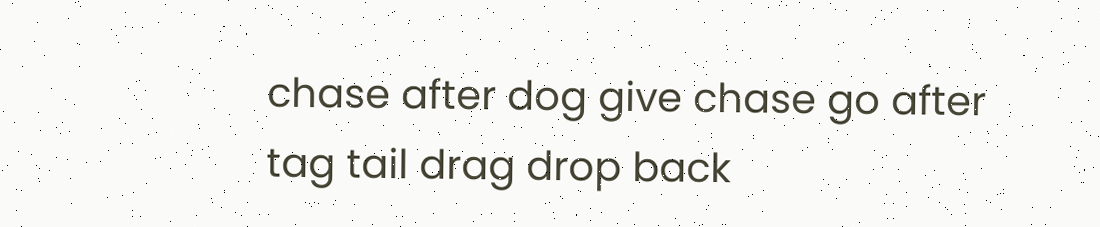chase after dog give chase go after tag tail drag drop back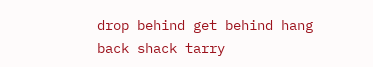drop behind get behind hang back shack tarry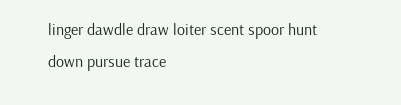linger dawdle draw loiter scent spoor hunt down pursue trace